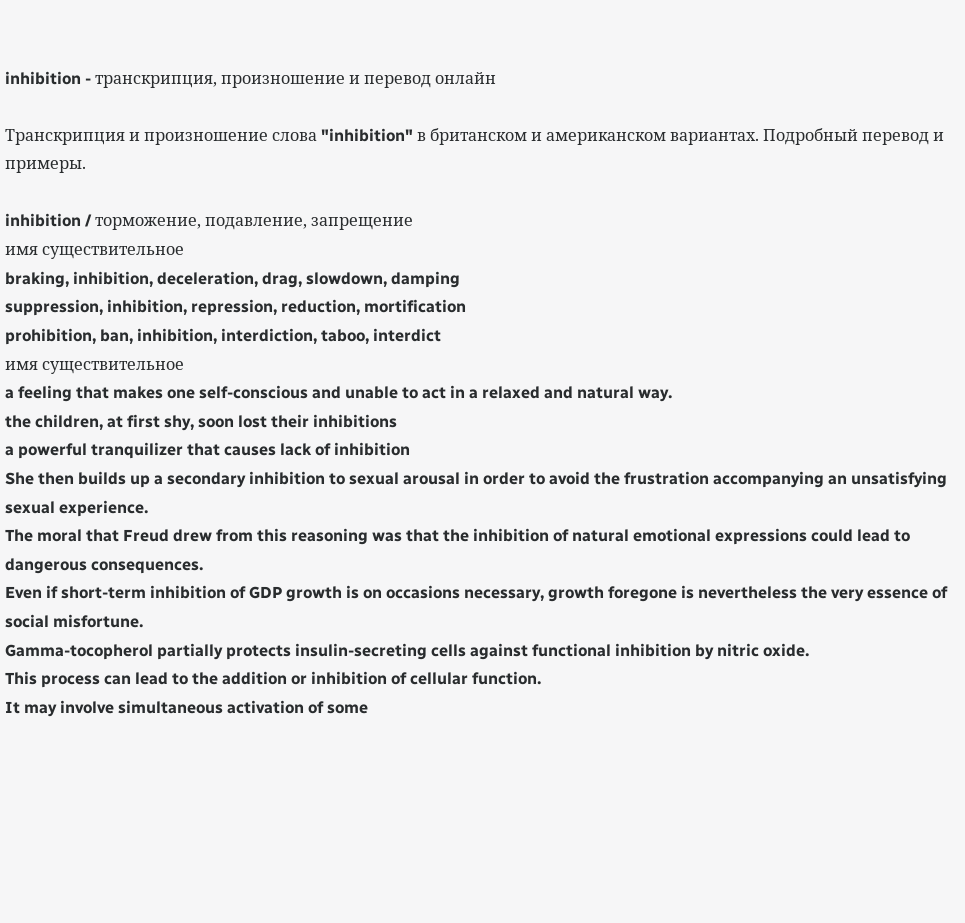inhibition - транскрипция, произношение и перевод онлайн

Транскрипция и произношение слова "inhibition" в британском и американском вариантах. Подробный перевод и примеры.

inhibition / торможение, подавление, запрещение
имя существительное
braking, inhibition, deceleration, drag, slowdown, damping
suppression, inhibition, repression, reduction, mortification
prohibition, ban, inhibition, interdiction, taboo, interdict
имя существительное
a feeling that makes one self-conscious and unable to act in a relaxed and natural way.
the children, at first shy, soon lost their inhibitions
a powerful tranquilizer that causes lack of inhibition
She then builds up a secondary inhibition to sexual arousal in order to avoid the frustration accompanying an unsatisfying sexual experience.
The moral that Freud drew from this reasoning was that the inhibition of natural emotional expressions could lead to dangerous consequences.
Even if short-term inhibition of GDP growth is on occasions necessary, growth foregone is nevertheless the very essence of social misfortune.
Gamma-tocopherol partially protects insulin-secreting cells against functional inhibition by nitric oxide.
This process can lead to the addition or inhibition of cellular function.
It may involve simultaneous activation of some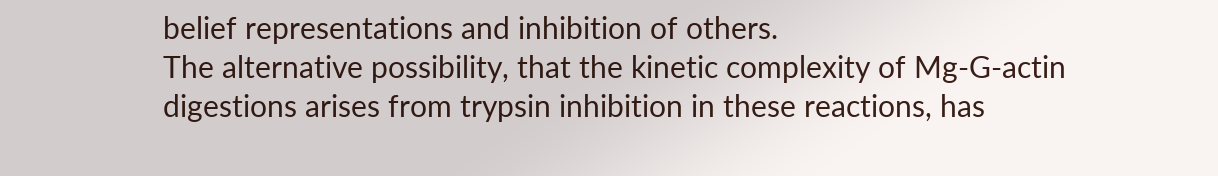belief representations and inhibition of others.
The alternative possibility, that the kinetic complexity of Mg-G-actin digestions arises from trypsin inhibition in these reactions, has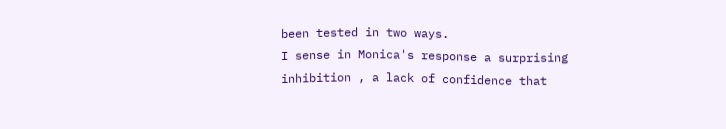been tested in two ways.
I sense in Monica's response a surprising inhibition , a lack of confidence that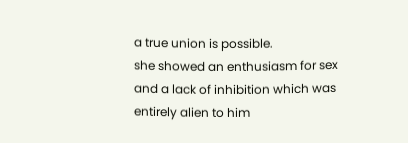a true union is possible.
she showed an enthusiasm for sex and a lack of inhibition which was entirely alien to him